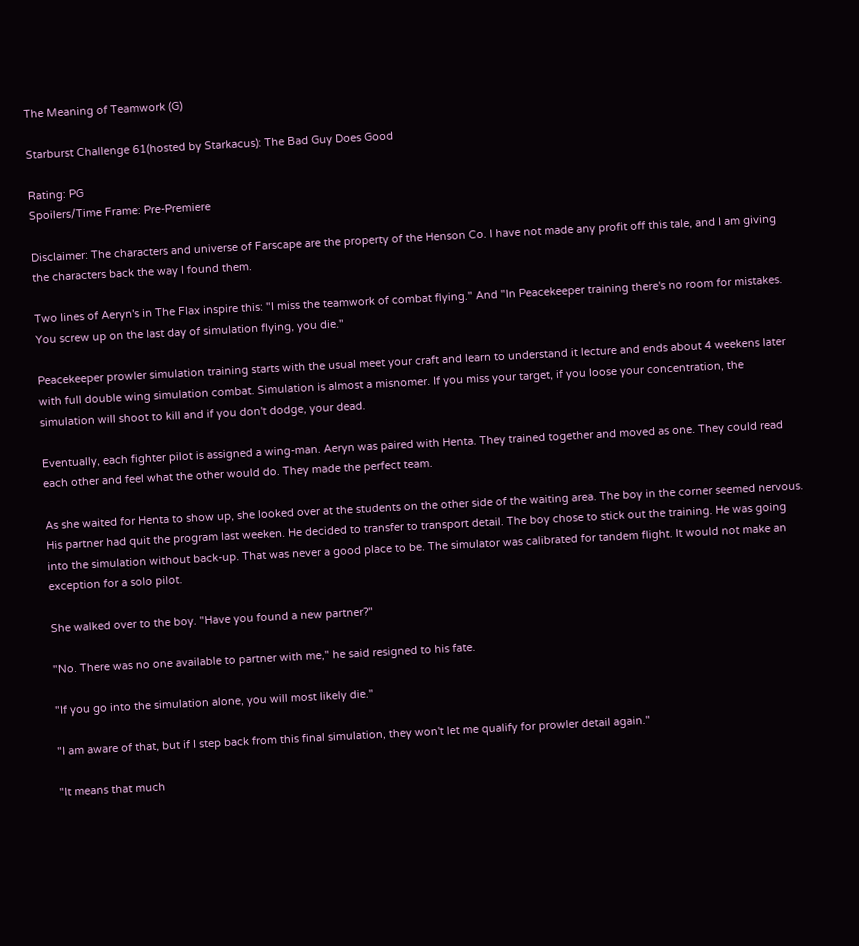The Meaning of Teamwork (G)

Starburst Challenge 61(hosted by Starkacus): The Bad Guy Does Good

Rating: PG
Spoilers/Time Frame: Pre-Premiere

Disclaimer: The characters and universe of Farscape are the property of the Henson Co. I have not made any profit off this tale, and I am giving the characters back the way I found them.

Two lines of Aeryn's in The Flax inspire this: "I miss the teamwork of combat flying." And "In Peacekeeper training there's no room for mistakes. You screw up on the last day of simulation flying, you die."

Peacekeeper prowler simulation training starts with the usual meet your craft and learn to understand it lecture and ends about 4 weekens later with full double wing simulation combat. Simulation is almost a misnomer. If you miss your target, if you loose your concentration, the simulation will shoot to kill and if you don't dodge, your dead.

Eventually, each fighter pilot is assigned a wing-man. Aeryn was paired with Henta. They trained together and moved as one. They could read each other and feel what the other would do. They made the perfect team.

As she waited for Henta to show up, she looked over at the students on the other side of the waiting area. The boy in the corner seemed nervous. His partner had quit the program last weeken. He decided to transfer to transport detail. The boy chose to stick out the training. He was going into the simulation without back-up. That was never a good place to be. The simulator was calibrated for tandem flight. It would not make an exception for a solo pilot.

She walked over to the boy. "Have you found a new partner?"

"No. There was no one available to partner with me," he said resigned to his fate.

"If you go into the simulation alone, you will most likely die."

"I am aware of that, but if I step back from this final simulation, they won't let me qualify for prowler detail again."

"It means that much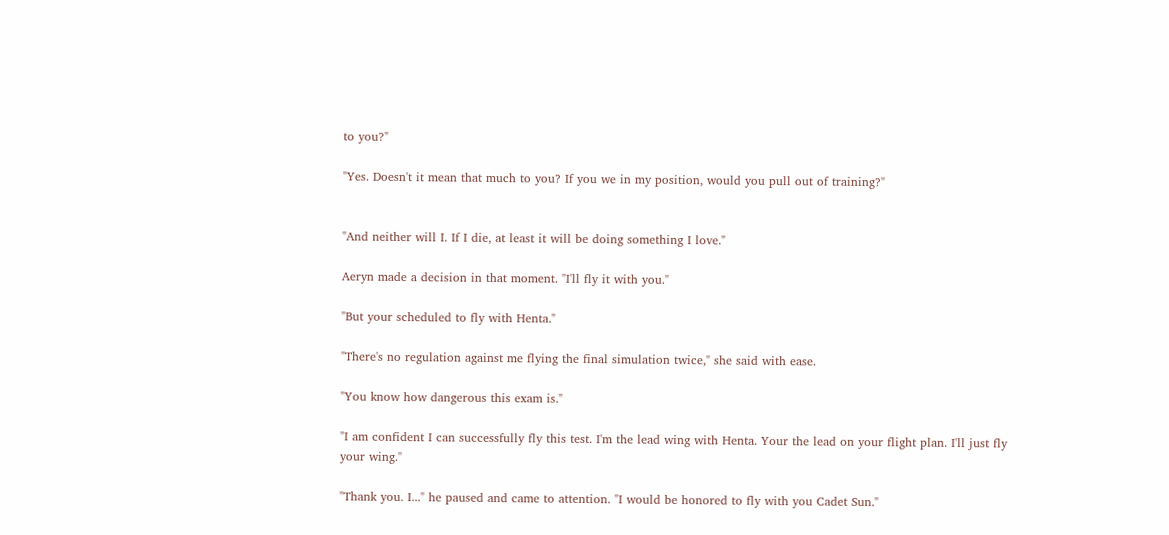to you?"

"Yes. Doesn't it mean that much to you? If you we in my position, would you pull out of training?"


"And neither will I. If I die, at least it will be doing something I love."

Aeryn made a decision in that moment. "I'll fly it with you."

"But your scheduled to fly with Henta."

"There's no regulation against me flying the final simulation twice," she said with ease.

"You know how dangerous this exam is."

"I am confident I can successfully fly this test. I'm the lead wing with Henta. Your the lead on your flight plan. I'll just fly your wing."

"Thank you. I..." he paused and came to attention. "I would be honored to fly with you Cadet Sun."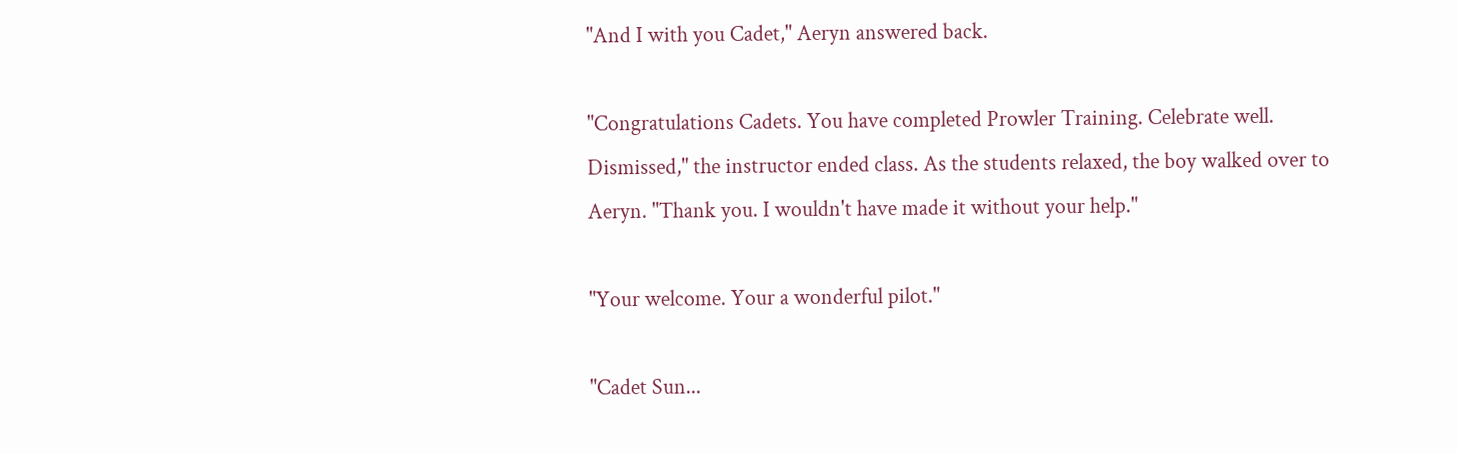"And I with you Cadet," Aeryn answered back.

"Congratulations Cadets. You have completed Prowler Training. Celebrate well. Dismissed," the instructor ended class. As the students relaxed, the boy walked over to Aeryn. "Thank you. I wouldn't have made it without your help."

"Your welcome. Your a wonderful pilot."

"Cadet Sun...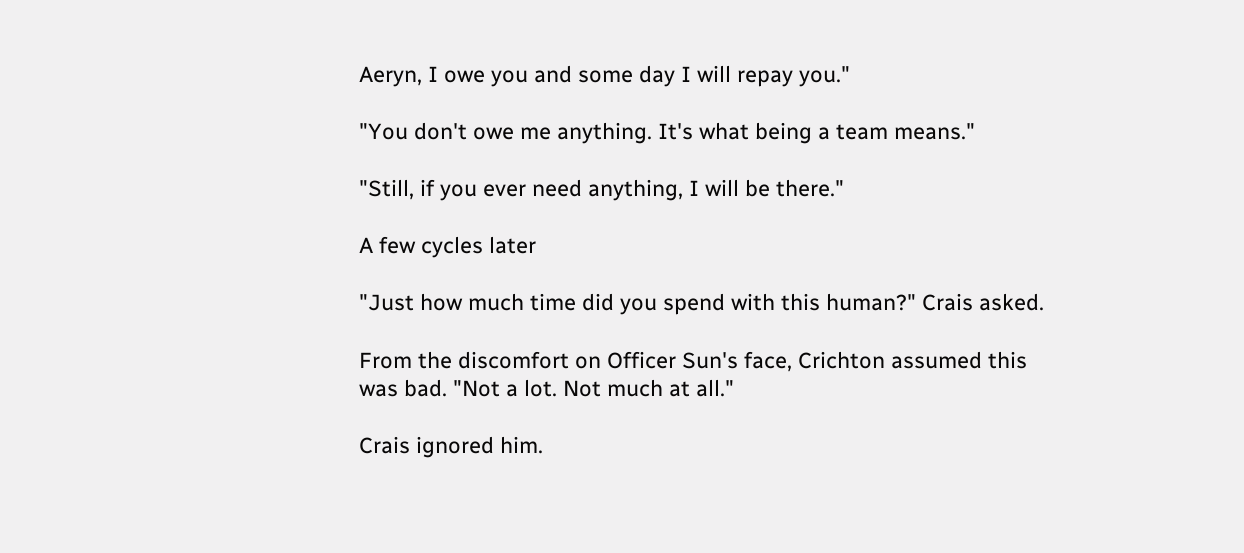Aeryn, I owe you and some day I will repay you."

"You don't owe me anything. It's what being a team means."

"Still, if you ever need anything, I will be there."

A few cycles later

"Just how much time did you spend with this human?" Crais asked.

From the discomfort on Officer Sun's face, Crichton assumed this was bad. "Not a lot. Not much at all."

Crais ignored him.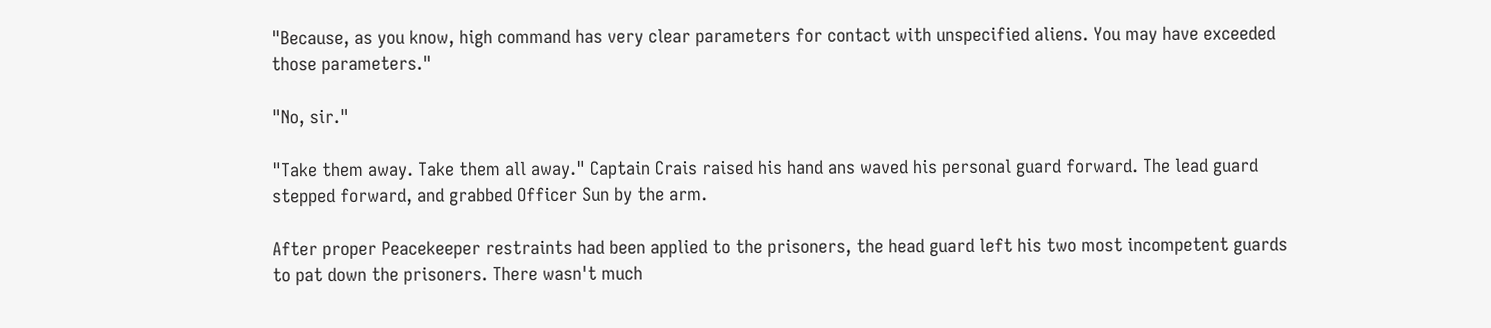"Because, as you know, high command has very clear parameters for contact with unspecified aliens. You may have exceeded those parameters."

"No, sir."

"Take them away. Take them all away." Captain Crais raised his hand ans waved his personal guard forward. The lead guard stepped forward, and grabbed Officer Sun by the arm.

After proper Peacekeeper restraints had been applied to the prisoners, the head guard left his two most incompetent guards to pat down the prisoners. There wasn't much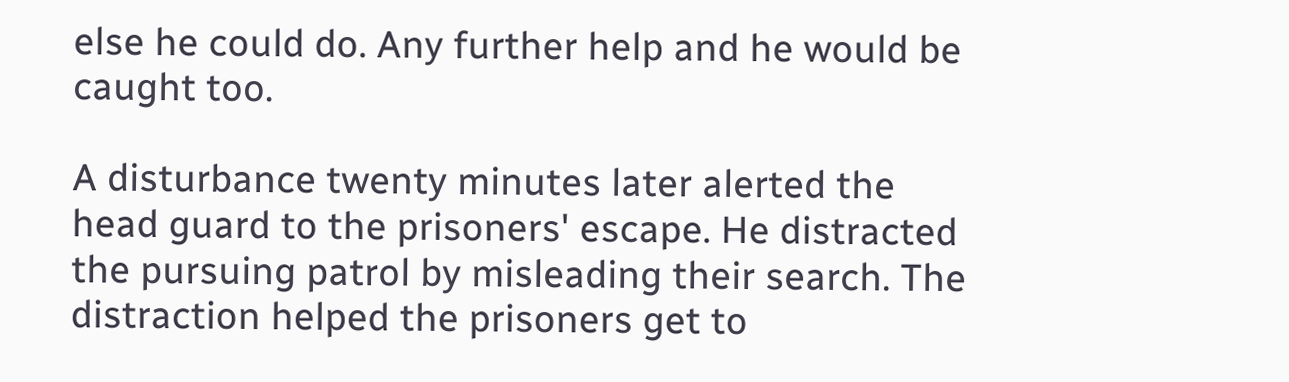else he could do. Any further help and he would be caught too.

A disturbance twenty minutes later alerted the head guard to the prisoners' escape. He distracted the pursuing patrol by misleading their search. The distraction helped the prisoners get to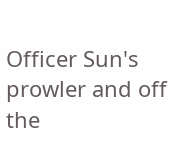Officer Sun's prowler and off the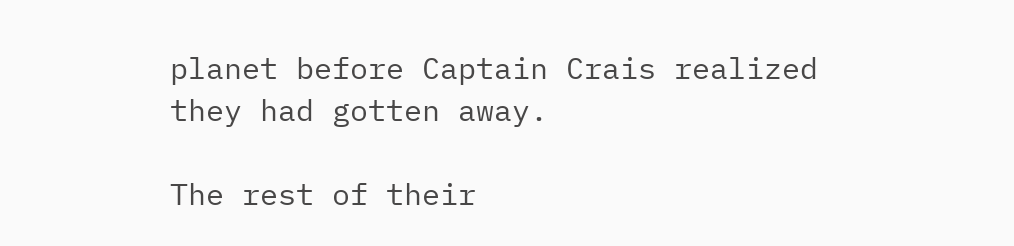planet before Captain Crais realized they had gotten away.

The rest of their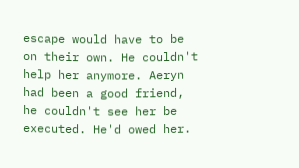escape would have to be on their own. He couldn't help her anymore. Aeryn had been a good friend, he couldn't see her be executed. He'd owed her.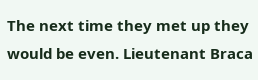The next time they met up they would be even. Lieutenant Braca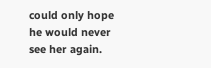could only hope he would never see her again.